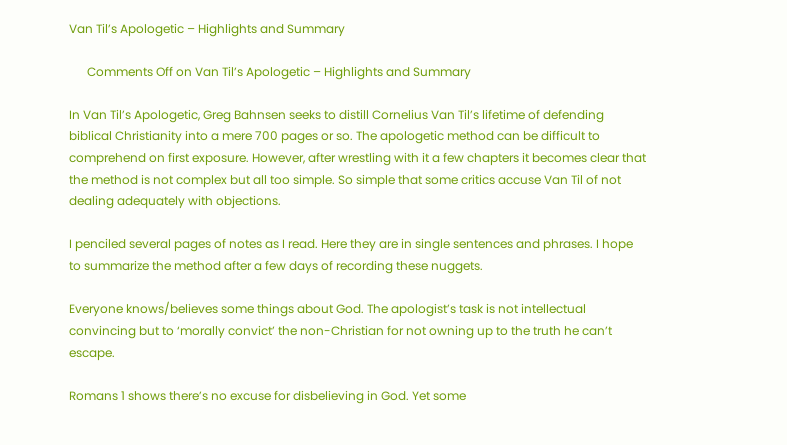Van Til’s Apologetic – Highlights and Summary

      Comments Off on Van Til’s Apologetic – Highlights and Summary

In Van Til’s Apologetic, Greg Bahnsen seeks to distill Cornelius Van Til’s lifetime of defending biblical Christianity into a mere 700 pages or so. The apologetic method can be difficult to comprehend on first exposure. However, after wrestling with it a few chapters it becomes clear that the method is not complex but all too simple. So simple that some critics accuse Van Til of not dealing adequately with objections.

I penciled several pages of notes as I read. Here they are in single sentences and phrases. I hope to summarize the method after a few days of recording these nuggets.

Everyone knows/believes some things about God. The apologist’s task is not intellectual convincing but to ‘morally convict’ the non-Christian for not owning up to the truth he can’t escape.

Romans 1 shows there’s no excuse for disbelieving in God. Yet some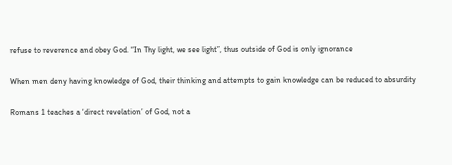refuse to reverence and obey God. “In Thy light, we see light”, thus outside of God is only ignorance

When men deny having knowledge of God, their thinking and attempts to gain knowledge can be reduced to absurdity

Romans 1 teaches a ‘direct revelation’ of God, not a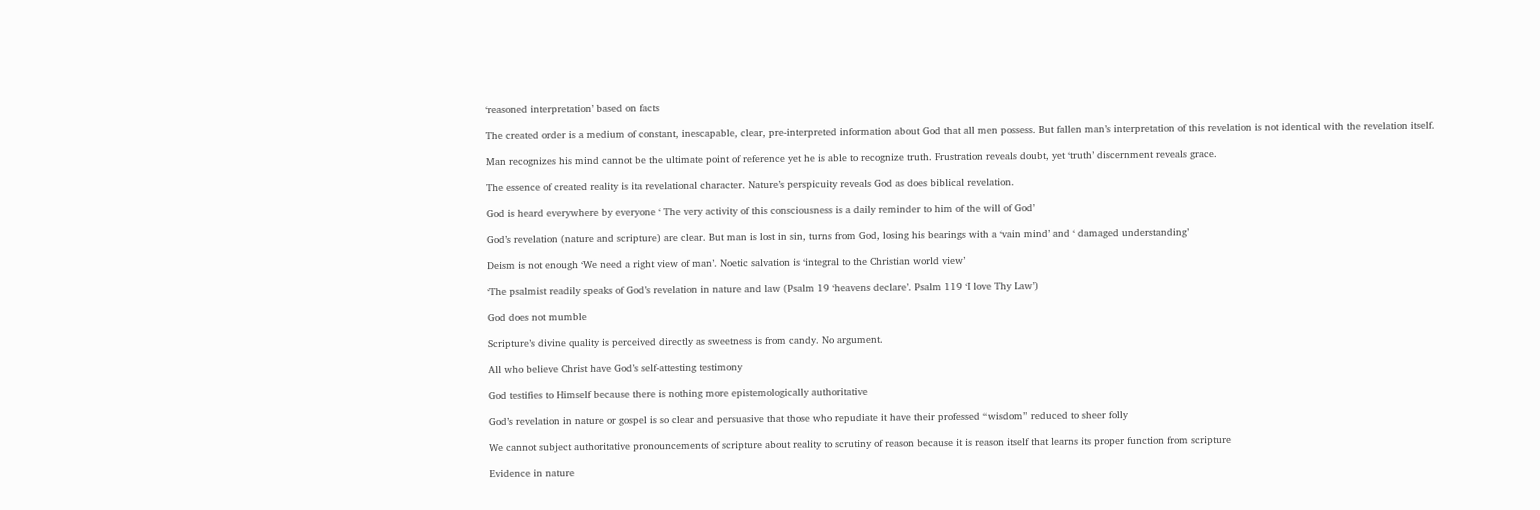‘reasoned interpretation’ based on facts

The created order is a medium of constant, inescapable, clear, pre-interpreted information about God that all men possess. But fallen man’s interpretation of this revelation is not identical with the revelation itself.

Man recognizes his mind cannot be the ultimate point of reference yet he is able to recognize truth. Frustration reveals doubt, yet ‘truth’ discernment reveals grace.

The essence of created reality is ita revelational character. Nature’s perspicuity reveals God as does biblical revelation.

God is heard everywhere by everyone ‘ The very activity of this consciousness is a daily reminder to him of the will of God’

God’s revelation (nature and scripture) are clear. But man is lost in sin, turns from God, losing his bearings with a ‘vain mind’ and ‘ damaged understanding’

Deism is not enough ‘We need a right view of man’. Noetic salvation is ‘integral to the Christian world view’

‘The psalmist readily speaks of God’s revelation in nature and law (Psalm 19 ‘heavens declare’. Psalm 119 ‘I love Thy Law’)

God does not mumble

Scripture’s divine quality is perceived directly as sweetness is from candy. No argument.

All who believe Christ have God’s self-attesting testimony

God testifies to Himself because there is nothing more epistemologically authoritative

God’s revelation in nature or gospel is so clear and persuasive that those who repudiate it have their professed “wisdom” reduced to sheer folly

We cannot subject authoritative pronouncements of scripture about reality to scrutiny of reason because it is reason itself that learns its proper function from scripture

Evidence in nature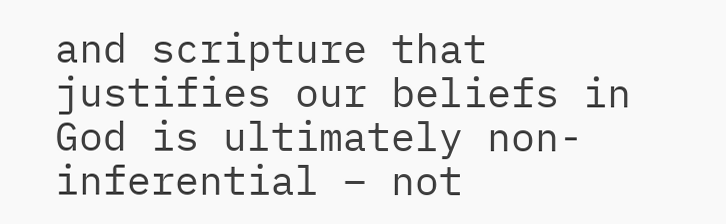and scripture that justifies our beliefs in God is ultimately non-inferential – not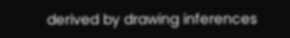derived by drawing inferences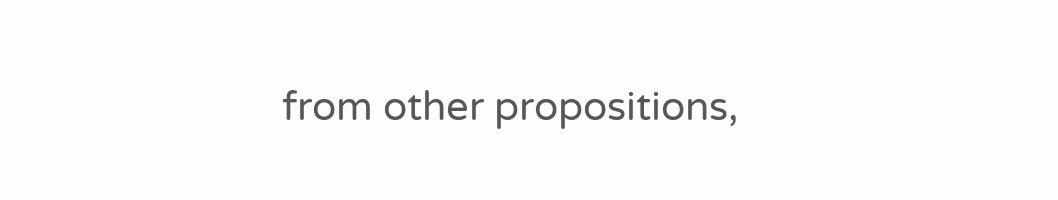from other propositions,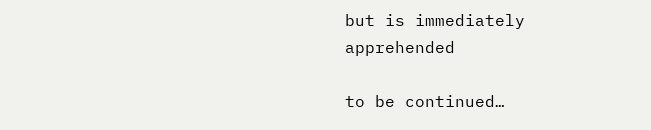but is immediately apprehended

to be continued…